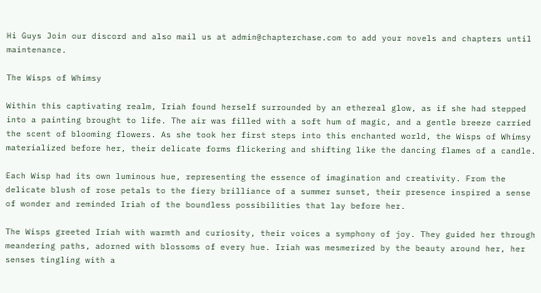Hi Guys Join our discord and also mail us at admin@chapterchase.com to add your novels and chapters until maintenance.

The Wisps of Whimsy

Within this captivating realm, Iriah found herself surrounded by an ethereal glow, as if she had stepped into a painting brought to life. The air was filled with a soft hum of magic, and a gentle breeze carried the scent of blooming flowers. As she took her first steps into this enchanted world, the Wisps of Whimsy materialized before her, their delicate forms flickering and shifting like the dancing flames of a candle.

Each Wisp had its own luminous hue, representing the essence of imagination and creativity. From the delicate blush of rose petals to the fiery brilliance of a summer sunset, their presence inspired a sense of wonder and reminded Iriah of the boundless possibilities that lay before her.

The Wisps greeted Iriah with warmth and curiosity, their voices a symphony of joy. They guided her through meandering paths, adorned with blossoms of every hue. Iriah was mesmerized by the beauty around her, her senses tingling with a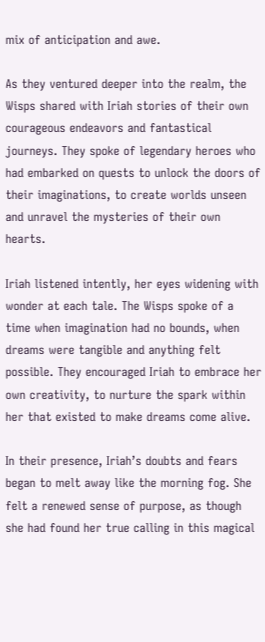mix of anticipation and awe.

As they ventured deeper into the realm, the Wisps shared with Iriah stories of their own courageous endeavors and fantastical journeys. They spoke of legendary heroes who had embarked on quests to unlock the doors of their imaginations, to create worlds unseen and unravel the mysteries of their own hearts.

Iriah listened intently, her eyes widening with wonder at each tale. The Wisps spoke of a time when imagination had no bounds, when dreams were tangible and anything felt possible. They encouraged Iriah to embrace her own creativity, to nurture the spark within her that existed to make dreams come alive.

In their presence, Iriah’s doubts and fears began to melt away like the morning fog. She felt a renewed sense of purpose, as though she had found her true calling in this magical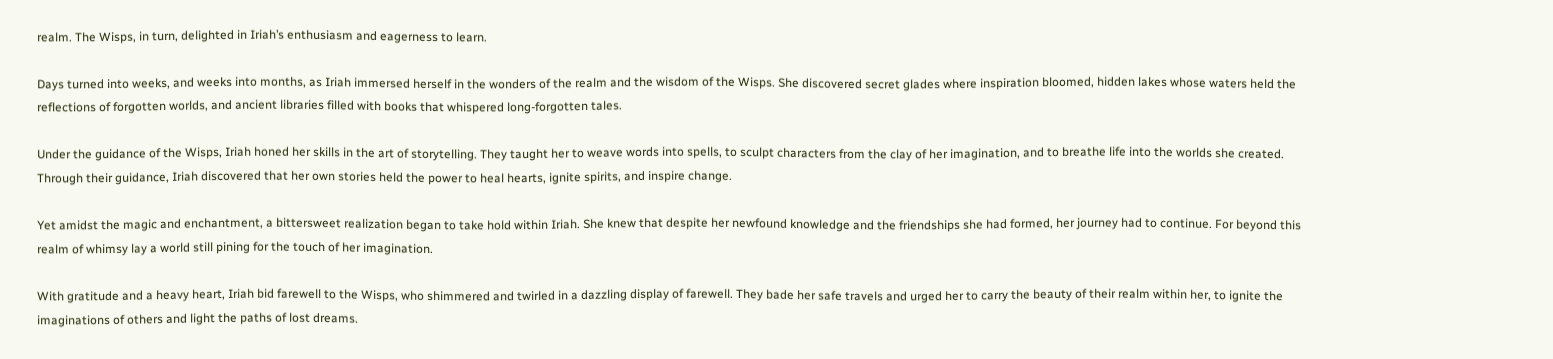realm. The Wisps, in turn, delighted in Iriah’s enthusiasm and eagerness to learn.

Days turned into weeks, and weeks into months, as Iriah immersed herself in the wonders of the realm and the wisdom of the Wisps. She discovered secret glades where inspiration bloomed, hidden lakes whose waters held the reflections of forgotten worlds, and ancient libraries filled with books that whispered long-forgotten tales.

Under the guidance of the Wisps, Iriah honed her skills in the art of storytelling. They taught her to weave words into spells, to sculpt characters from the clay of her imagination, and to breathe life into the worlds she created. Through their guidance, Iriah discovered that her own stories held the power to heal hearts, ignite spirits, and inspire change.

Yet amidst the magic and enchantment, a bittersweet realization began to take hold within Iriah. She knew that despite her newfound knowledge and the friendships she had formed, her journey had to continue. For beyond this realm of whimsy lay a world still pining for the touch of her imagination.

With gratitude and a heavy heart, Iriah bid farewell to the Wisps, who shimmered and twirled in a dazzling display of farewell. They bade her safe travels and urged her to carry the beauty of their realm within her, to ignite the imaginations of others and light the paths of lost dreams.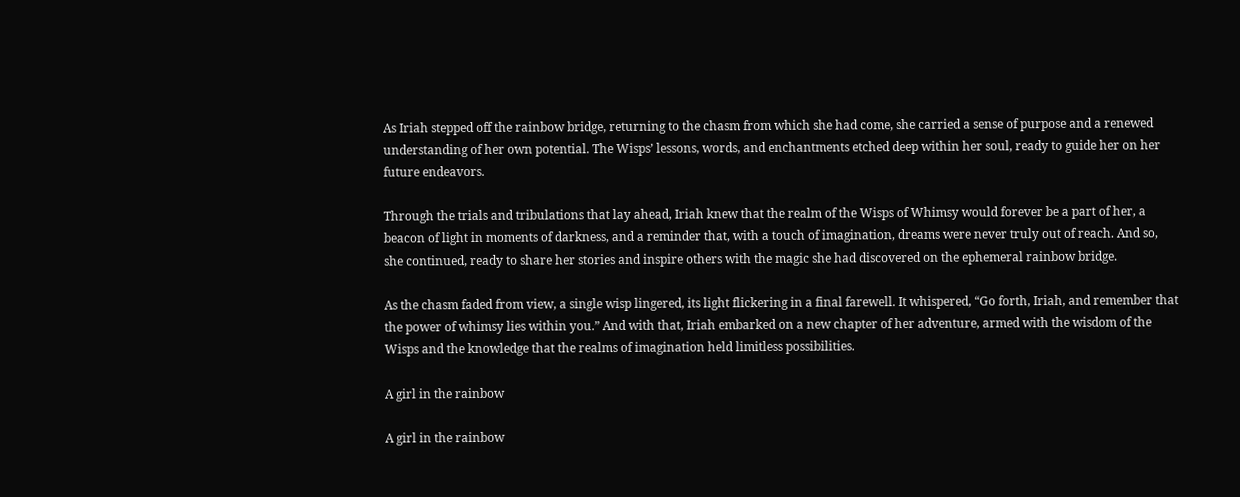As Iriah stepped off the rainbow bridge, returning to the chasm from which she had come, she carried a sense of purpose and a renewed understanding of her own potential. The Wisps’ lessons, words, and enchantments etched deep within her soul, ready to guide her on her future endeavors.

Through the trials and tribulations that lay ahead, Iriah knew that the realm of the Wisps of Whimsy would forever be a part of her, a beacon of light in moments of darkness, and a reminder that, with a touch of imagination, dreams were never truly out of reach. And so, she continued, ready to share her stories and inspire others with the magic she had discovered on the ephemeral rainbow bridge.

As the chasm faded from view, a single wisp lingered, its light flickering in a final farewell. It whispered, “Go forth, Iriah, and remember that the power of whimsy lies within you.” And with that, Iriah embarked on a new chapter of her adventure, armed with the wisdom of the Wisps and the knowledge that the realms of imagination held limitless possibilities.

A girl in the rainbow

A girl in the rainbow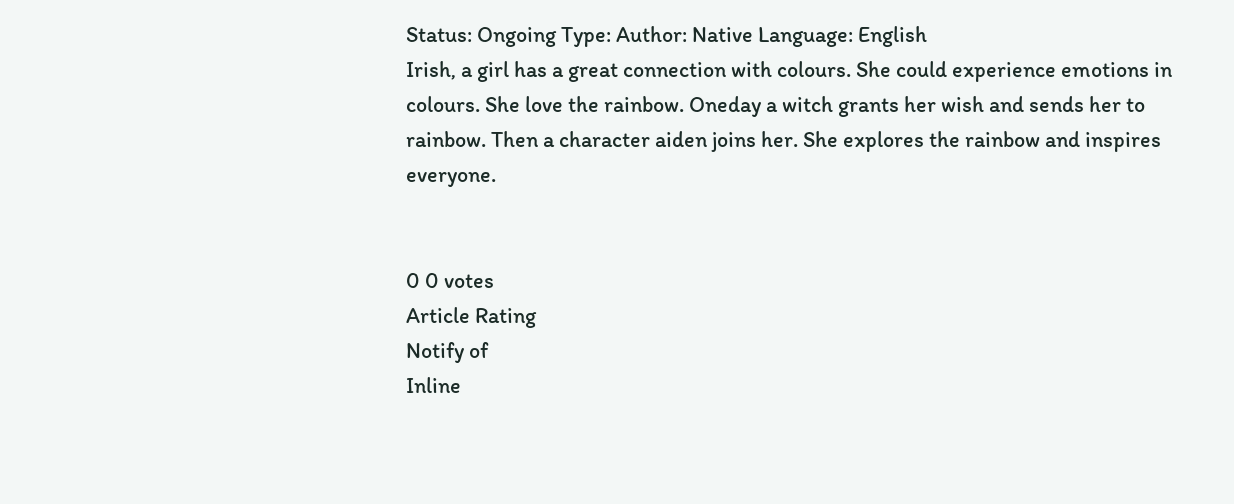Status: Ongoing Type: Author: Native Language: English
Irish, a girl has a great connection with colours. She could experience emotions in colours. She love the rainbow. Oneday a witch grants her wish and sends her to rainbow. Then a character aiden joins her. She explores the rainbow and inspires everyone.


0 0 votes
Article Rating
Notify of
Inline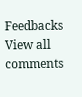Feedbacks
View all comments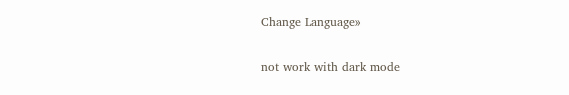Change Language»


not work with dark mode